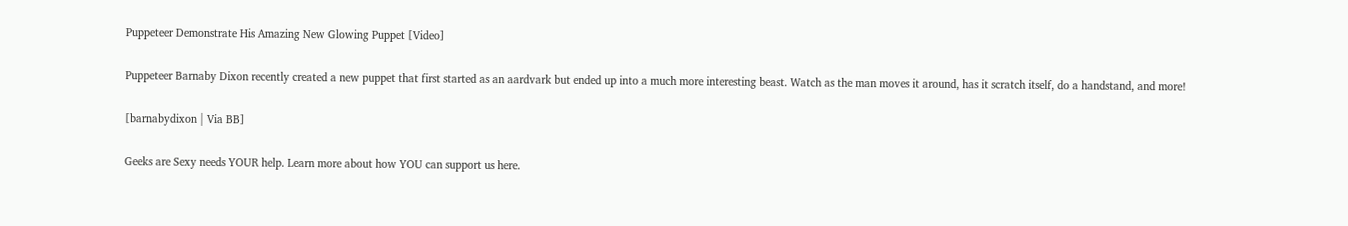Puppeteer Demonstrate His Amazing New Glowing Puppet [Video]

Puppeteer Barnaby Dixon recently created a new puppet that first started as an aardvark but ended up into a much more interesting beast. Watch as the man moves it around, has it scratch itself, do a handstand, and more!

[barnabydixon | Via BB]

Geeks are Sexy needs YOUR help. Learn more about how YOU can support us here.